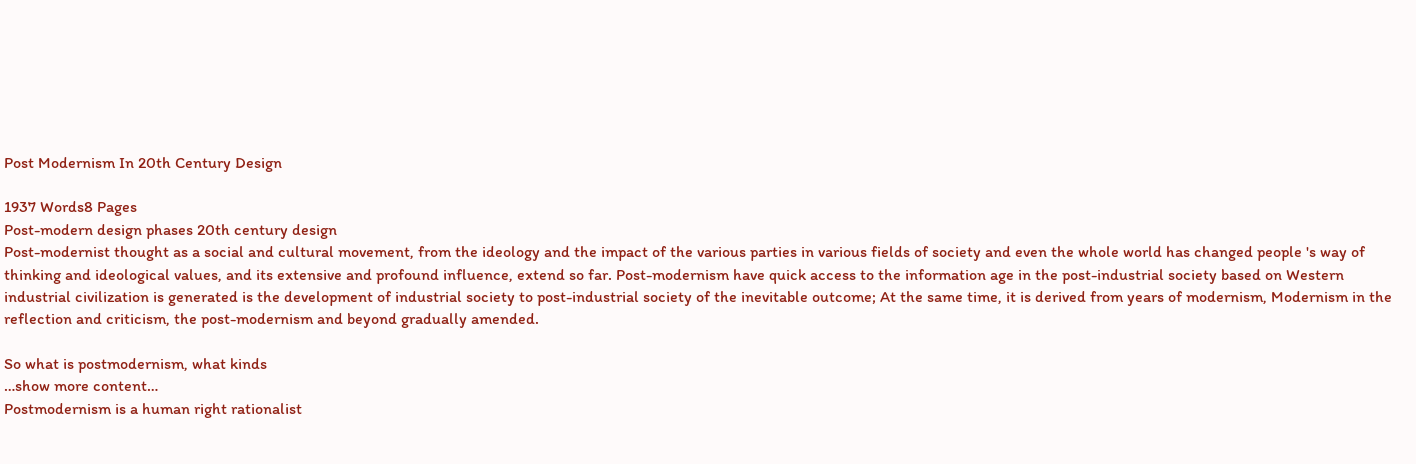Post Modernism In 20th Century Design

1937 Words8 Pages
Post-modern design phases 20th century design
Post-modernist thought as a social and cultural movement, from the ideology and the impact of the various parties in various fields of society and even the whole world has changed people 's way of thinking and ideological values, and its extensive and profound influence, extend so far. Post-modernism have quick access to the information age in the post-industrial society based on Western industrial civilization is generated is the development of industrial society to post-industrial society of the inevitable outcome; At the same time, it is derived from years of modernism, Modernism in the reflection and criticism, the post-modernism and beyond gradually amended.

So what is postmodernism, what kinds
…show more content…
Postmodernism is a human right rationalist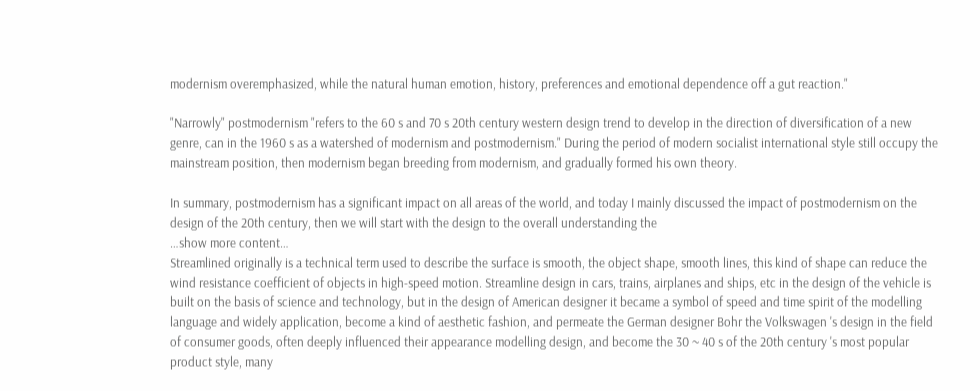modernism overemphasized, while the natural human emotion, history, preferences and emotional dependence off a gut reaction."

"Narrowly" postmodernism "refers to the 60 s and 70 s 20th century western design trend to develop in the direction of diversification of a new genre, can in the 1960 s as a watershed of modernism and postmodernism." During the period of modern socialist international style still occupy the mainstream position, then modernism began breeding from modernism, and gradually formed his own theory.

In summary, postmodernism has a significant impact on all areas of the world, and today I mainly discussed the impact of postmodernism on the design of the 20th century, then we will start with the design to the overall understanding the
…show more content…
Streamlined originally is a technical term used to describe the surface is smooth, the object shape, smooth lines, this kind of shape can reduce the wind resistance coefficient of objects in high-speed motion. Streamline design in cars, trains, airplanes and ships, etc in the design of the vehicle is built on the basis of science and technology, but in the design of American designer it became a symbol of speed and time spirit of the modelling language and widely application, become a kind of aesthetic fashion, and permeate the German designer Bohr the Volkswagen 's design in the field of consumer goods, often deeply influenced their appearance modelling design, and become the 30 ~ 40 s of the 20th century 's most popular product style, many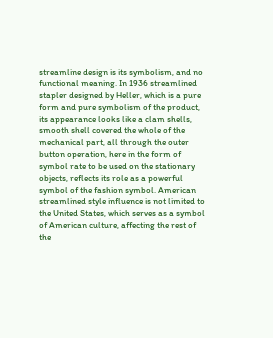streamline design is its symbolism, and no functional meaning. In 1936 streamlined stapler designed by Heller, which is a pure form and pure symbolism of the product, its appearance looks like a clam shells, smooth shell covered the whole of the mechanical part, all through the outer button operation, here in the form of symbol rate to be used on the stationary objects, reflects its role as a powerful symbol of the fashion symbol. American streamlined style influence is not limited to the United States, which serves as a symbol of American culture, affecting the rest of the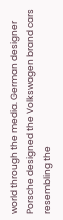world through the media. German designer Porsche designed the Volkswagen brand cars resembling the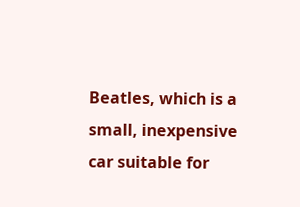Beatles, which is a small, inexpensive car suitable for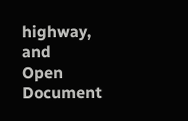highway, and
Open Document